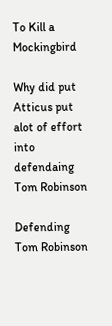To Kill a Mockingbird

Why did put Atticus put alot of effort into defendaing Tom Robinson

Defending Tom Robinson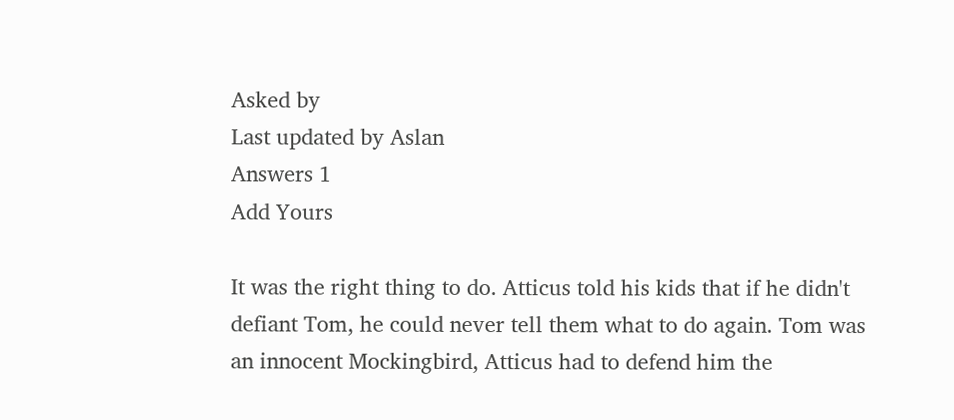Asked by
Last updated by Aslan
Answers 1
Add Yours

It was the right thing to do. Atticus told his kids that if he didn't defiant Tom, he could never tell them what to do again. Tom was an innocent Mockingbird, Atticus had to defend him the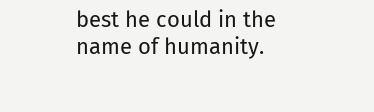best he could in the name of humanity.